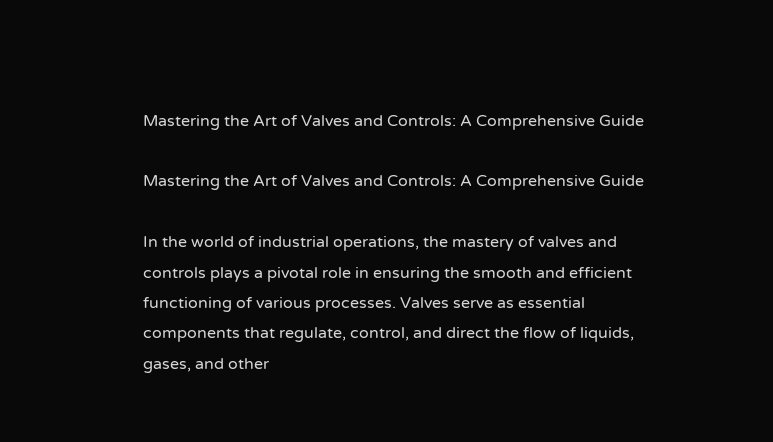Mastering the Art of Valves and Controls: A Comprehensive Guide

Mastering the Art of Valves and Controls: A Comprehensive Guide

In the world of industrial operations, the mastery of valves and controls plays a pivotal role in ensuring the smooth and efficient functioning of various processes. Valves serve as essential components that regulate, control, and direct the flow of liquids, gases, and other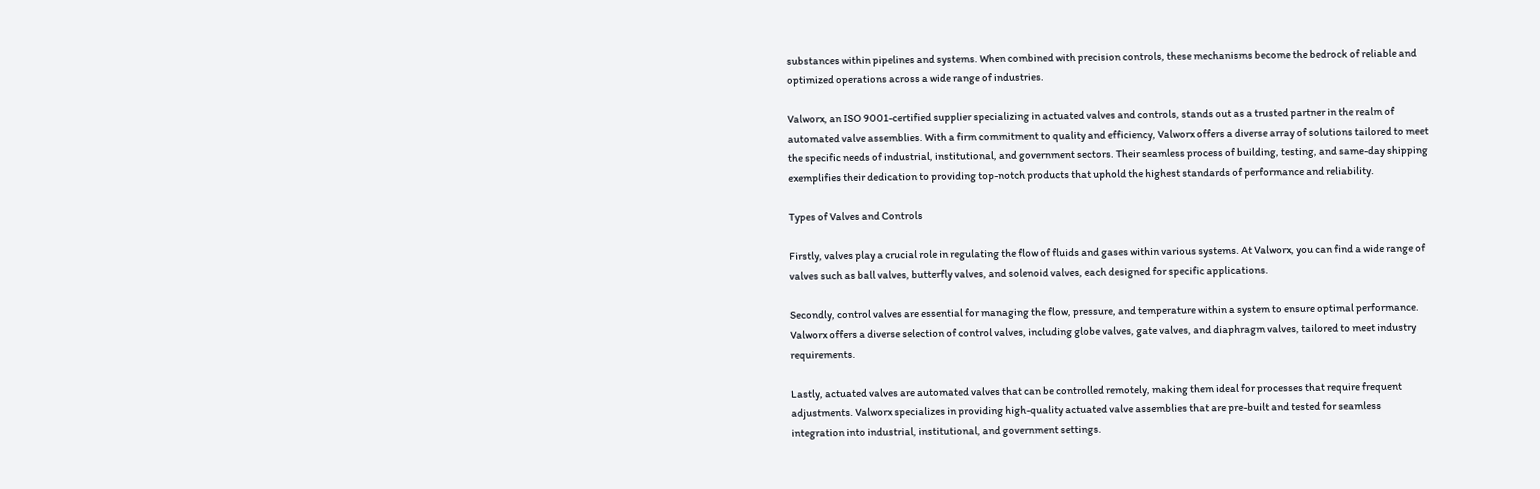substances within pipelines and systems. When combined with precision controls, these mechanisms become the bedrock of reliable and optimized operations across a wide range of industries.

Valworx, an ISO 9001-certified supplier specializing in actuated valves and controls, stands out as a trusted partner in the realm of automated valve assemblies. With a firm commitment to quality and efficiency, Valworx offers a diverse array of solutions tailored to meet the specific needs of industrial, institutional, and government sectors. Their seamless process of building, testing, and same-day shipping exemplifies their dedication to providing top-notch products that uphold the highest standards of performance and reliability.

Types of Valves and Controls

Firstly, valves play a crucial role in regulating the flow of fluids and gases within various systems. At Valworx, you can find a wide range of valves such as ball valves, butterfly valves, and solenoid valves, each designed for specific applications.

Secondly, control valves are essential for managing the flow, pressure, and temperature within a system to ensure optimal performance. Valworx offers a diverse selection of control valves, including globe valves, gate valves, and diaphragm valves, tailored to meet industry requirements.

Lastly, actuated valves are automated valves that can be controlled remotely, making them ideal for processes that require frequent adjustments. Valworx specializes in providing high-quality actuated valve assemblies that are pre-built and tested for seamless integration into industrial, institutional, and government settings.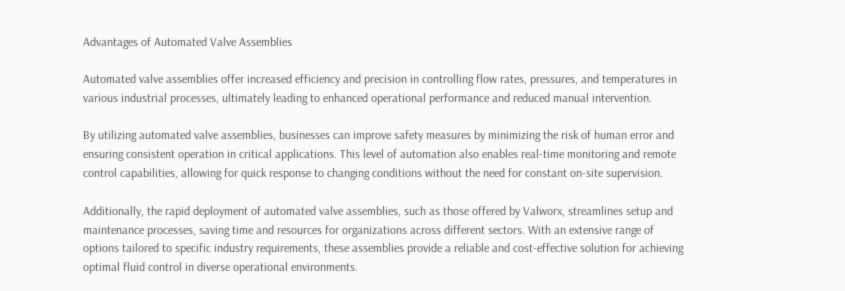Advantages of Automated Valve Assemblies

Automated valve assemblies offer increased efficiency and precision in controlling flow rates, pressures, and temperatures in various industrial processes, ultimately leading to enhanced operational performance and reduced manual intervention.

By utilizing automated valve assemblies, businesses can improve safety measures by minimizing the risk of human error and ensuring consistent operation in critical applications. This level of automation also enables real-time monitoring and remote control capabilities, allowing for quick response to changing conditions without the need for constant on-site supervision.

Additionally, the rapid deployment of automated valve assemblies, such as those offered by Valworx, streamlines setup and maintenance processes, saving time and resources for organizations across different sectors. With an extensive range of options tailored to specific industry requirements, these assemblies provide a reliable and cost-effective solution for achieving optimal fluid control in diverse operational environments.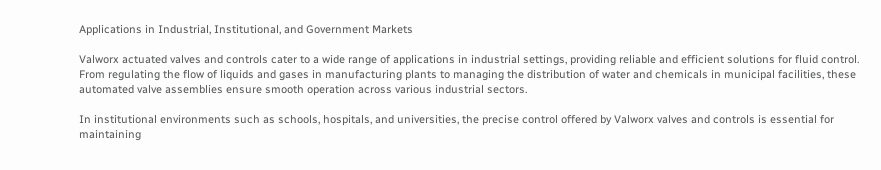Applications in Industrial, Institutional, and Government Markets

Valworx actuated valves and controls cater to a wide range of applications in industrial settings, providing reliable and efficient solutions for fluid control. From regulating the flow of liquids and gases in manufacturing plants to managing the distribution of water and chemicals in municipal facilities, these automated valve assemblies ensure smooth operation across various industrial sectors.

In institutional environments such as schools, hospitals, and universities, the precise control offered by Valworx valves and controls is essential for maintaining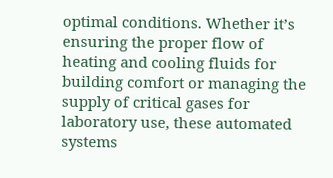optimal conditions. Whether it’s ensuring the proper flow of heating and cooling fluids for building comfort or managing the supply of critical gases for laboratory use, these automated systems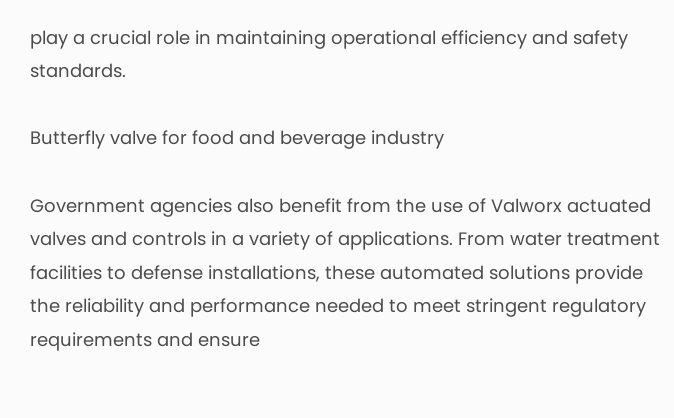play a crucial role in maintaining operational efficiency and safety standards.

Butterfly valve for food and beverage industry

Government agencies also benefit from the use of Valworx actuated valves and controls in a variety of applications. From water treatment facilities to defense installations, these automated solutions provide the reliability and performance needed to meet stringent regulatory requirements and ensure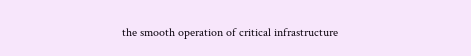the smooth operation of critical infrastructure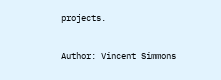projects.

Author: Vincent Simmons